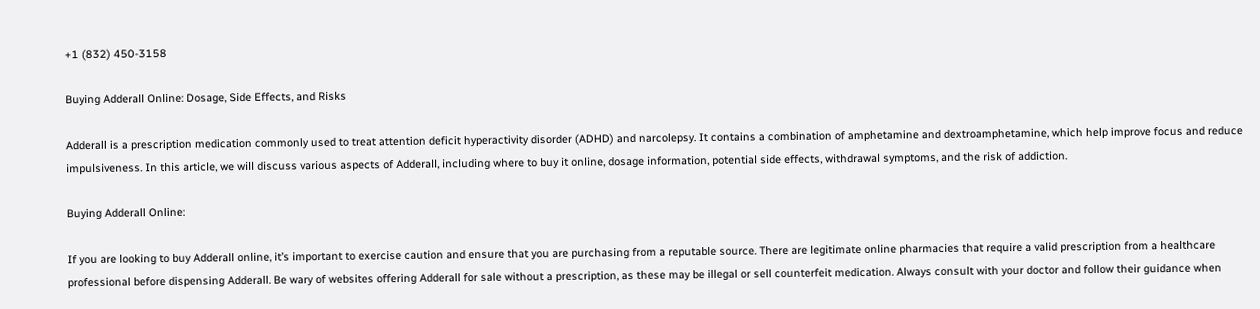+1 (832) 450-3158

Buying Adderall Online: Dosage, Side Effects, and Risks

Adderall is a prescription medication commonly used to treat attention deficit hyperactivity disorder (ADHD) and narcolepsy. It contains a combination of amphetamine and dextroamphetamine, which help improve focus and reduce impulsiveness. In this article, we will discuss various aspects of Adderall, including where to buy it online, dosage information, potential side effects, withdrawal symptoms, and the risk of addiction.

Buying Adderall Online:

If you are looking to buy Adderall online, it’s important to exercise caution and ensure that you are purchasing from a reputable source. There are legitimate online pharmacies that require a valid prescription from a healthcare professional before dispensing Adderall. Be wary of websites offering Adderall for sale without a prescription, as these may be illegal or sell counterfeit medication. Always consult with your doctor and follow their guidance when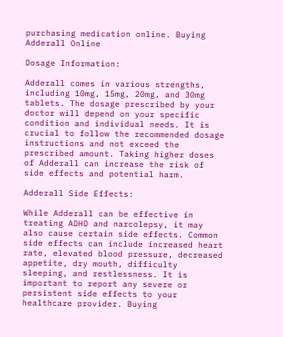purchasing medication online. Buying Adderall Online

Dosage Information:

Adderall comes in various strengths, including 10mg, 15mg, 20mg, and 30mg tablets. The dosage prescribed by your doctor will depend on your specific condition and individual needs. It is crucial to follow the recommended dosage instructions and not exceed the prescribed amount. Taking higher doses of Adderall can increase the risk of side effects and potential harm.

Adderall Side Effects:

While Adderall can be effective in treating ADHD and narcolepsy, it may also cause certain side effects. Common side effects can include increased heart rate, elevated blood pressure, decreased appetite, dry mouth, difficulty sleeping, and restlessness. It is important to report any severe or persistent side effects to your healthcare provider. Buying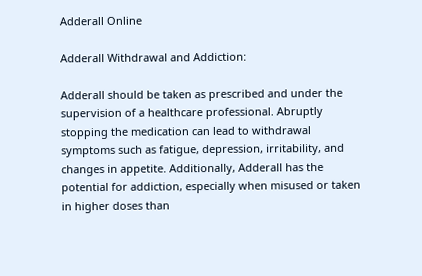Adderall Online

Adderall Withdrawal and Addiction:

Adderall should be taken as prescribed and under the supervision of a healthcare professional. Abruptly stopping the medication can lead to withdrawal symptoms such as fatigue, depression, irritability, and changes in appetite. Additionally, Adderall has the potential for addiction, especially when misused or taken in higher doses than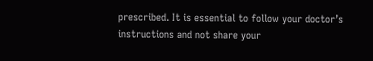prescribed. It is essential to follow your doctor’s instructions and not share your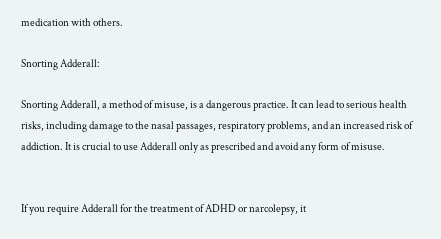medication with others.

Snorting Adderall:

Snorting Adderall, a method of misuse, is a dangerous practice. It can lead to serious health risks, including damage to the nasal passages, respiratory problems, and an increased risk of addiction. It is crucial to use Adderall only as prescribed and avoid any form of misuse.


If you require Adderall for the treatment of ADHD or narcolepsy, it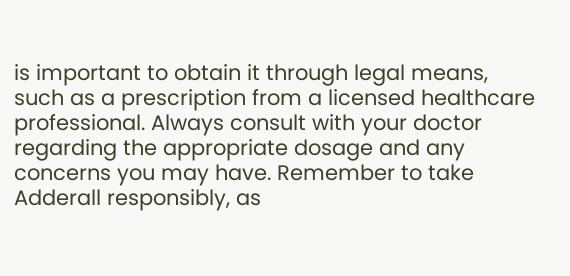is important to obtain it through legal means, such as a prescription from a licensed healthcare professional. Always consult with your doctor regarding the appropriate dosage and any concerns you may have. Remember to take Adderall responsibly, as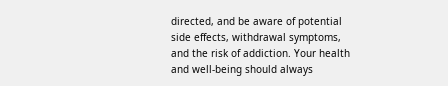directed, and be aware of potential side effects, withdrawal symptoms, and the risk of addiction. Your health and well-being should always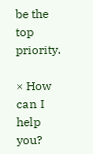be the top priority.

× How can I help you?